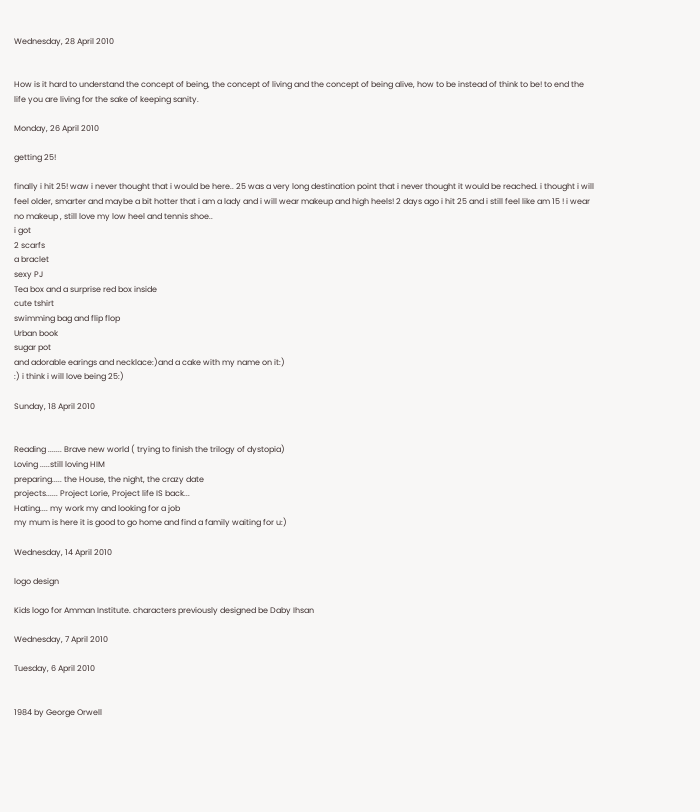Wednesday, 28 April 2010


How is it hard to understand the concept of being, the concept of living and the concept of being alive, how to be instead of think to be! to end the life you are living for the sake of keeping sanity.

Monday, 26 April 2010

getting 25!

finally i hit 25! waw i never thought that i would be here.. 25 was a very long destination point that i never thought it would be reached. i thought i will feel older, smarter and maybe a bit hotter that i am a lady and i will wear makeup and high heels! 2 days ago i hit 25 and i still feel like am 15 ! i wear no makeup , still love my low heel and tennis shoe..
i got
2 scarfs
a braclet
sexy PJ
Tea box and a surprise red box inside
cute tshirt
swimming bag and flip flop
Urban book
sugar pot
and adorable earings and necklace:)and a cake with my name on it:)
:) i think i will love being 25:)

Sunday, 18 April 2010


Reading ....... Brave new world ( trying to finish the trilogy of dystopia)
Loving .....still loving HIM
preparing..... the House, the night, the crazy date
projects...... Project Lorie, Project life IS back...
Hating.... my work my and looking for a job
my mum is here it is good to go home and find a family waiting for u:)

Wednesday, 14 April 2010

logo design

Kids logo for Amman Institute. characters previously designed be Daby Ihsan

Wednesday, 7 April 2010

Tuesday, 6 April 2010


1984 by George Orwell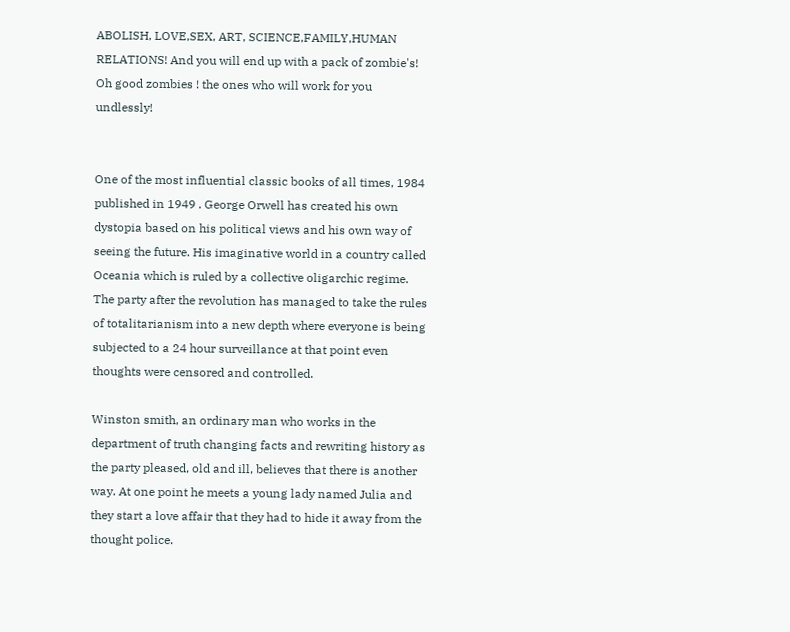ABOLISH, LOVE,SEX, ART, SCIENCE,FAMILY,HUMAN RELATIONS! And you will end up with a pack of zombie's! Oh good zombies ! the ones who will work for you undlessly!


One of the most influential classic books of all times, 1984 published in 1949 . George Orwell has created his own dystopia based on his political views and his own way of seeing the future. His imaginative world in a country called Oceania which is ruled by a collective oligarchic regime. The party after the revolution has managed to take the rules of totalitarianism into a new depth where everyone is being subjected to a 24 hour surveillance at that point even thoughts were censored and controlled.

Winston smith, an ordinary man who works in the department of truth changing facts and rewriting history as the party pleased, old and ill, believes that there is another way. At one point he meets a young lady named Julia and they start a love affair that they had to hide it away from the thought police.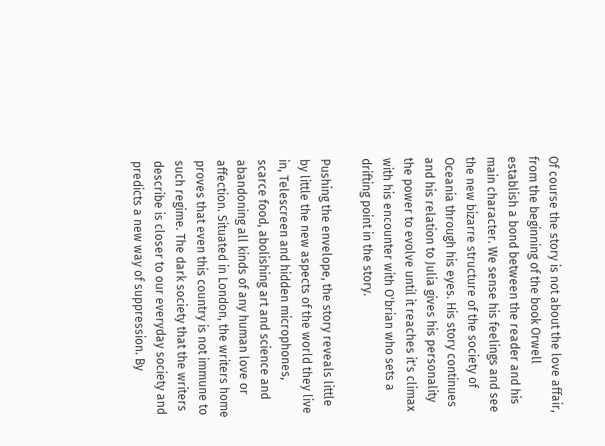Of course the story is not about the love affair, from the beginning of the book Orwell establish a bond between the reader and his main character. We sense his feelings and see the new bizarre structure of the society of Oceania through his eyes. His story continues and his relation to Julia gives his personality the power to evolve until it reaches it's climax with his encounter with O'brian who sets a drifting point in the story.

Pushing the envelope, the story reveals little by little the new aspects of the world they live in, Telescreen and hidden microphones, scarce food, abolishing art and science and abandoning all kinds of any human love or affection. Situated in London, the writers home proves that even this country is not immune to such regime. The dark society that the writers describe is closer to our everyday society and predicts a new way of suppression. By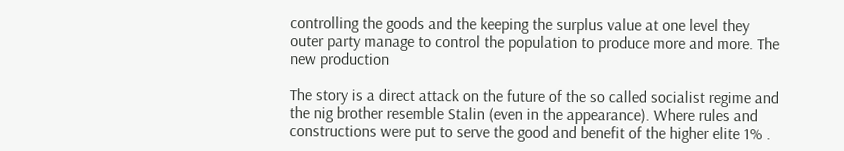controlling the goods and the keeping the surplus value at one level they outer party manage to control the population to produce more and more. The new production

The story is a direct attack on the future of the so called socialist regime and the nig brother resemble Stalin (even in the appearance). Where rules and constructions were put to serve the good and benefit of the higher elite 1% .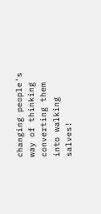changing people's way of thinking converting them into walking salves!